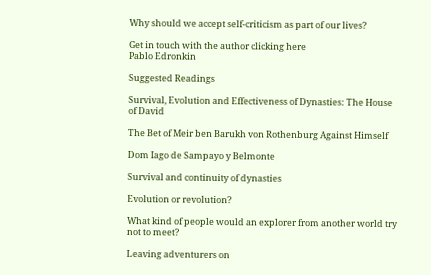Why should we accept self-criticism as part of our lives?

Get in touch with the author clicking here
Pablo Edronkin

Suggested Readings

Survival, Evolution and Effectiveness of Dynasties: The House of David

The Bet of Meir ben Barukh von Rothenburg Against Himself

Dom Iago de Sampayo y Belmonte

Survival and continuity of dynasties

Evolution or revolution?

What kind of people would an explorer from another world try not to meet?

Leaving adventurers on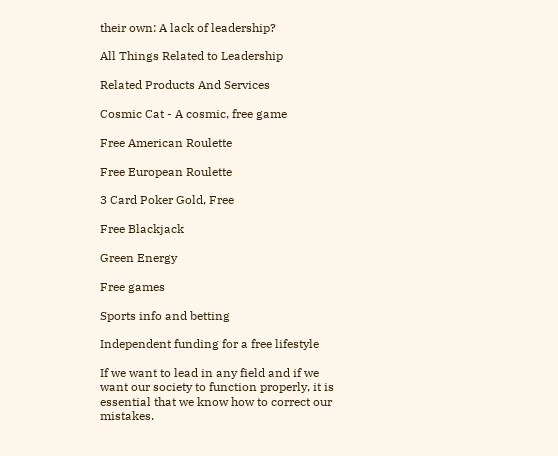their own: A lack of leadership?

All Things Related to Leadership

Related Products And Services

Cosmic Cat - A cosmic, free game

Free American Roulette

Free European Roulette

3 Card Poker Gold, Free

Free Blackjack

Green Energy

Free games

Sports info and betting

Independent funding for a free lifestyle

If we want to lead in any field and if we want our society to function properly, it is essential that we know how to correct our mistakes.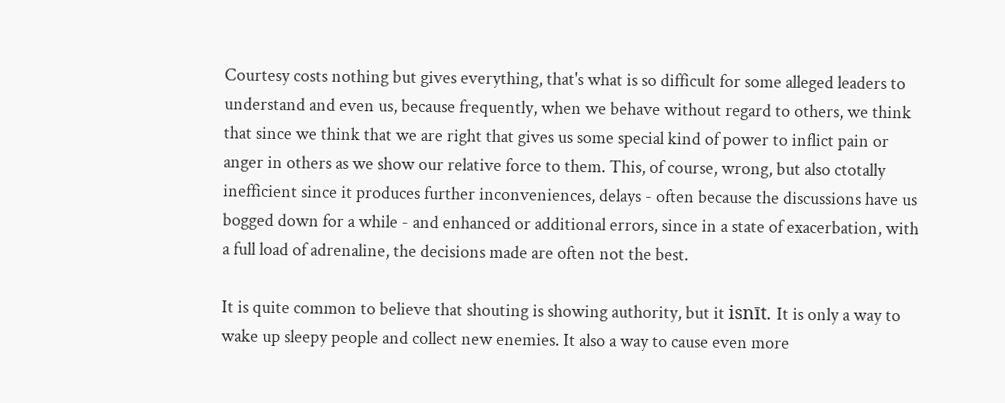Courtesy costs nothing but gives everything, that's what is so difficult for some alleged leaders to understand and even us, because frequently, when we behave without regard to others, we think that since we think that we are right that gives us some special kind of power to inflict pain or anger in others as we show our relative force to them. This, of course, wrong, but also ctotally inefficient since it produces further inconveniences, delays - often because the discussions have us bogged down for a while - and enhanced or additional errors, since in a state of exacerbation, with a full load of adrenaline, the decisions made are often not the best.

It is quite common to believe that shouting is showing authority, but it isnīt. It is only a way to wake up sleepy people and collect new enemies. It also a way to cause even more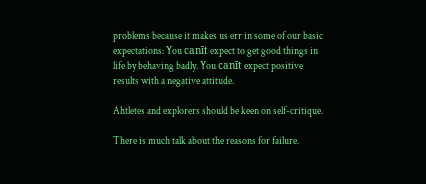problems because it makes us err in some of our basic expectations: You canīt expect to get good things in life by behaving badly. You canīt expect positive results with a negative attitude.

Ahtletes and explorers should be keen on self-critique.

There is much talk about the reasons for failure.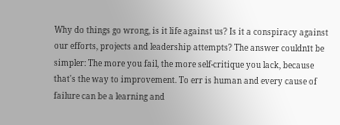Why do things go wrong, is it life against us? Is it a conspiracy against our efforts, projects and leadership attempts? The answer couldnīt be simpler: The more you fail, the more self-critique you lack, because that's the way to improvement. To err is human and every cause of failure can be a learning and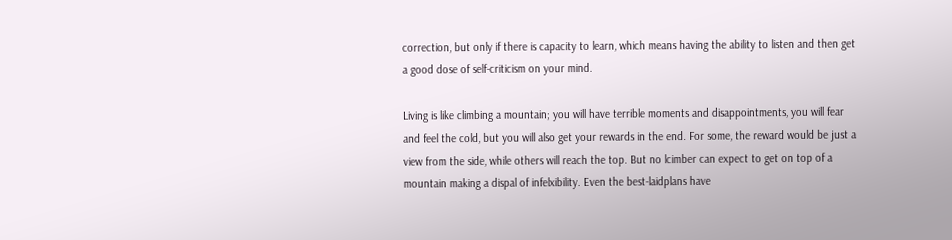correction, but only if there is capacity to learn, which means having the ability to listen and then get a good dose of self-criticism on your mind.

Living is like climbing a mountain; you will have terrible moments and disappointments, you will fear and feel the cold, but you will also get your rewards in the end. For some, the reward would be just a view from the side, while others will reach the top. But no lcimber can expect to get on top of a mountain making a dispal of infelxibility. Even the best-laidplans have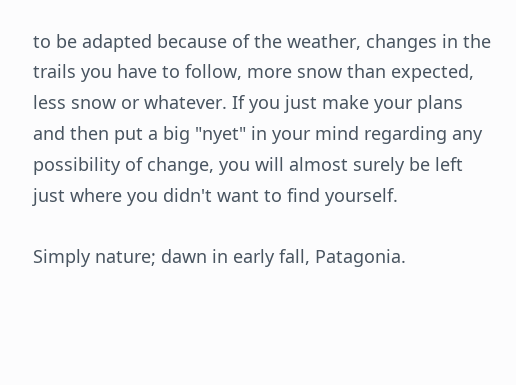to be adapted because of the weather, changes in the trails you have to follow, more snow than expected, less snow or whatever. If you just make your plans and then put a big "nyet" in your mind regarding any possibility of change, you will almost surely be left just where you didn't want to find yourself.

Simply nature; dawn in early fall, Patagonia.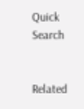Quick Search


Related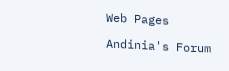Web Pages

Andinia's Forum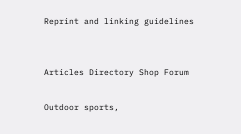Reprint and linking guidelines


Articles Directory Shop Forum

Outdoor sports,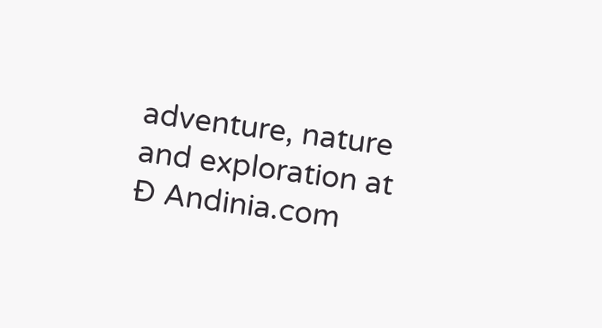adventure, nature and exploration at Đ Andinia.com